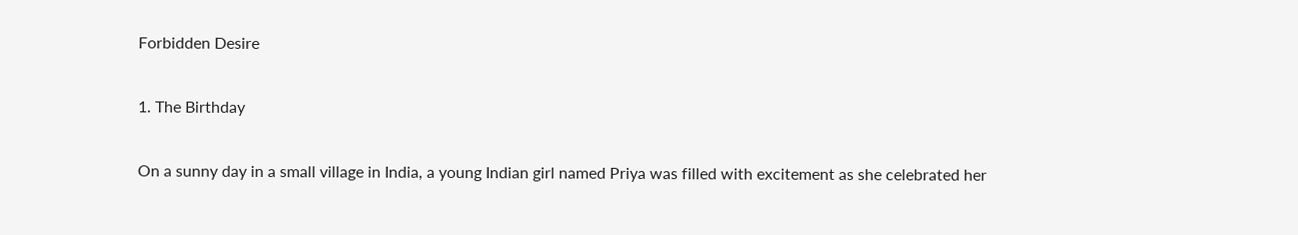Forbidden Desire

1. The Birthday

On a sunny day in a small village in India, a young Indian girl named Priya was filled with excitement as she celebrated her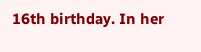16th birthday. In her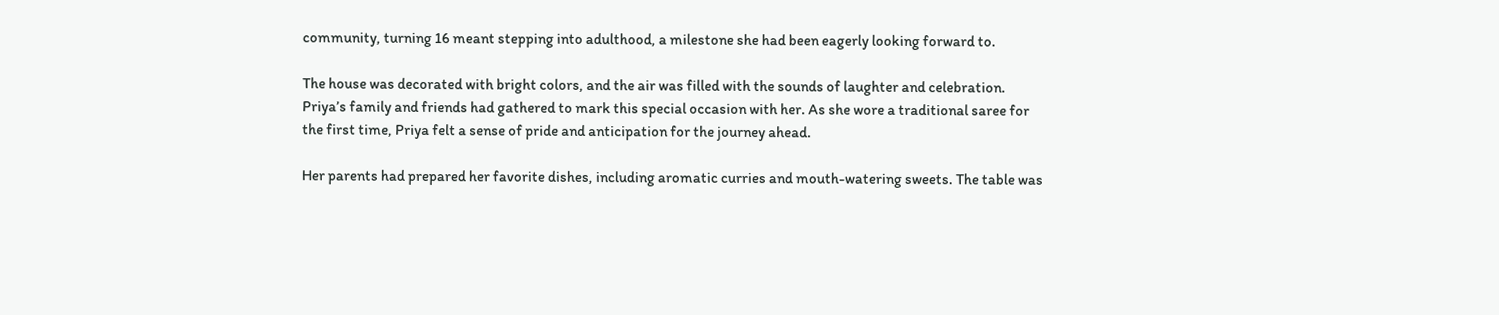community, turning 16 meant stepping into adulthood, a milestone she had been eagerly looking forward to.

The house was decorated with bright colors, and the air was filled with the sounds of laughter and celebration. Priya’s family and friends had gathered to mark this special occasion with her. As she wore a traditional saree for the first time, Priya felt a sense of pride and anticipation for the journey ahead.

Her parents had prepared her favorite dishes, including aromatic curries and mouth-watering sweets. The table was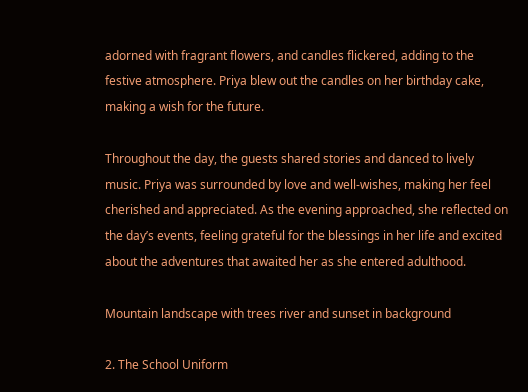adorned with fragrant flowers, and candles flickered, adding to the festive atmosphere. Priya blew out the candles on her birthday cake, making a wish for the future.

Throughout the day, the guests shared stories and danced to lively music. Priya was surrounded by love and well-wishes, making her feel cherished and appreciated. As the evening approached, she reflected on the day’s events, feeling grateful for the blessings in her life and excited about the adventures that awaited her as she entered adulthood.

Mountain landscape with trees river and sunset in background

2. The School Uniform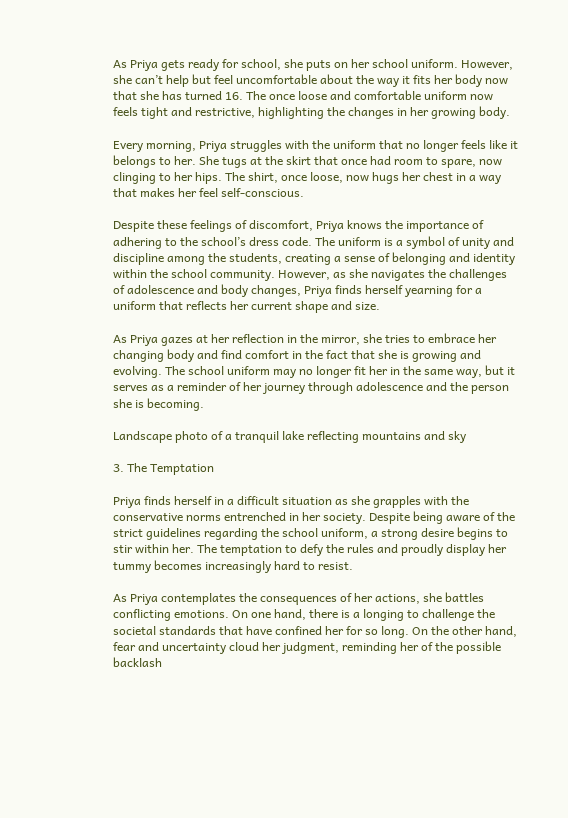As Priya gets ready for school, she puts on her school uniform. However, she can’t help but feel uncomfortable about the way it fits her body now that she has turned 16. The once loose and comfortable uniform now feels tight and restrictive, highlighting the changes in her growing body.

Every morning, Priya struggles with the uniform that no longer feels like it belongs to her. She tugs at the skirt that once had room to spare, now clinging to her hips. The shirt, once loose, now hugs her chest in a way that makes her feel self-conscious.

Despite these feelings of discomfort, Priya knows the importance of adhering to the school’s dress code. The uniform is a symbol of unity and discipline among the students, creating a sense of belonging and identity within the school community. However, as she navigates the challenges of adolescence and body changes, Priya finds herself yearning for a uniform that reflects her current shape and size.

As Priya gazes at her reflection in the mirror, she tries to embrace her changing body and find comfort in the fact that she is growing and evolving. The school uniform may no longer fit her in the same way, but it serves as a reminder of her journey through adolescence and the person she is becoming.

Landscape photo of a tranquil lake reflecting mountains and sky

3. The Temptation

Priya finds herself in a difficult situation as she grapples with the conservative norms entrenched in her society. Despite being aware of the strict guidelines regarding the school uniform, a strong desire begins to stir within her. The temptation to defy the rules and proudly display her tummy becomes increasingly hard to resist.

As Priya contemplates the consequences of her actions, she battles conflicting emotions. On one hand, there is a longing to challenge the societal standards that have confined her for so long. On the other hand, fear and uncertainty cloud her judgment, reminding her of the possible backlash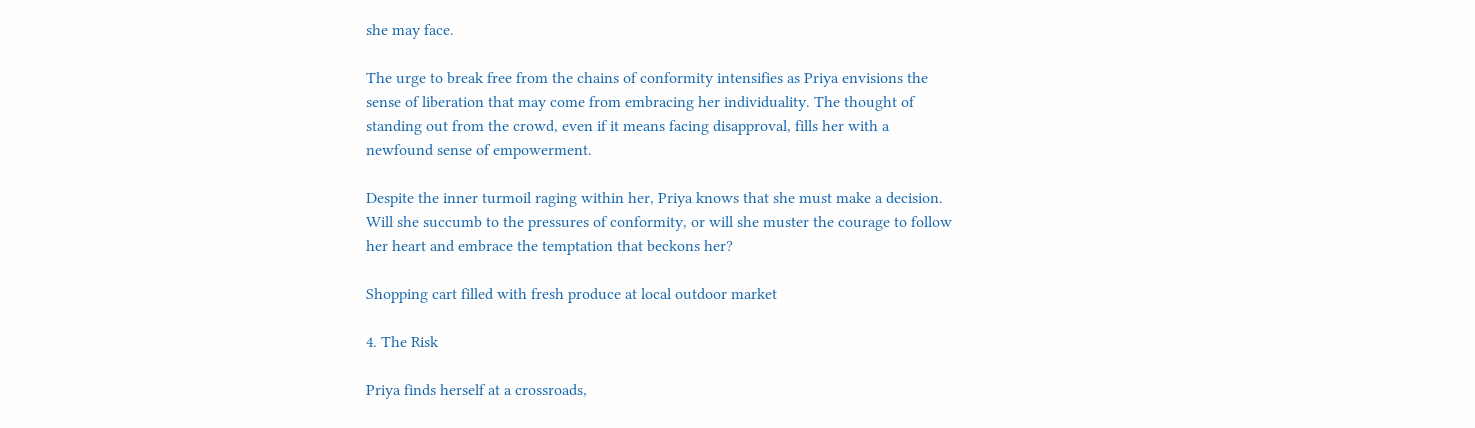she may face.

The urge to break free from the chains of conformity intensifies as Priya envisions the sense of liberation that may come from embracing her individuality. The thought of standing out from the crowd, even if it means facing disapproval, fills her with a newfound sense of empowerment.

Despite the inner turmoil raging within her, Priya knows that she must make a decision. Will she succumb to the pressures of conformity, or will she muster the courage to follow her heart and embrace the temptation that beckons her?

Shopping cart filled with fresh produce at local outdoor market

4. The Risk

Priya finds herself at a crossroads,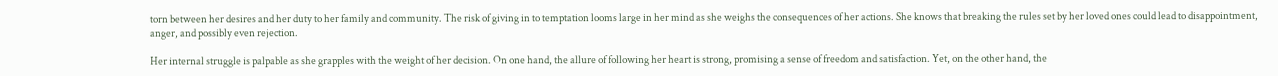torn between her desires and her duty to her family and community. The risk of giving in to temptation looms large in her mind as she weighs the consequences of her actions. She knows that breaking the rules set by her loved ones could lead to disappointment, anger, and possibly even rejection.

Her internal struggle is palpable as she grapples with the weight of her decision. On one hand, the allure of following her heart is strong, promising a sense of freedom and satisfaction. Yet, on the other hand, the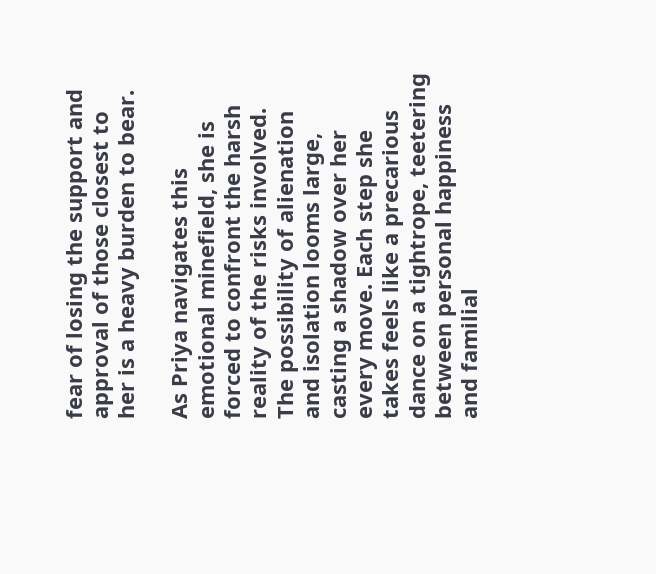fear of losing the support and approval of those closest to her is a heavy burden to bear.

As Priya navigates this emotional minefield, she is forced to confront the harsh reality of the risks involved. The possibility of alienation and isolation looms large, casting a shadow over her every move. Each step she takes feels like a precarious dance on a tightrope, teetering between personal happiness and familial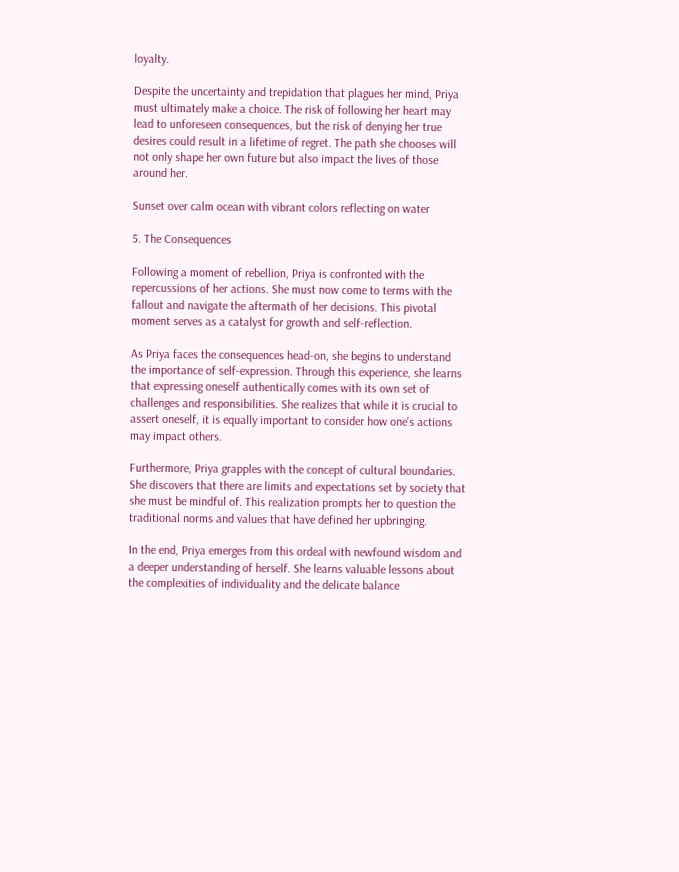loyalty.

Despite the uncertainty and trepidation that plagues her mind, Priya must ultimately make a choice. The risk of following her heart may lead to unforeseen consequences, but the risk of denying her true desires could result in a lifetime of regret. The path she chooses will not only shape her own future but also impact the lives of those around her.

Sunset over calm ocean with vibrant colors reflecting on water

5. The Consequences

Following a moment of rebellion, Priya is confronted with the repercussions of her actions. She must now come to terms with the fallout and navigate the aftermath of her decisions. This pivotal moment serves as a catalyst for growth and self-reflection.

As Priya faces the consequences head-on, she begins to understand the importance of self-expression. Through this experience, she learns that expressing oneself authentically comes with its own set of challenges and responsibilities. She realizes that while it is crucial to assert oneself, it is equally important to consider how one’s actions may impact others.

Furthermore, Priya grapples with the concept of cultural boundaries. She discovers that there are limits and expectations set by society that she must be mindful of. This realization prompts her to question the traditional norms and values that have defined her upbringing.

In the end, Priya emerges from this ordeal with newfound wisdom and a deeper understanding of herself. She learns valuable lessons about the complexities of individuality and the delicate balance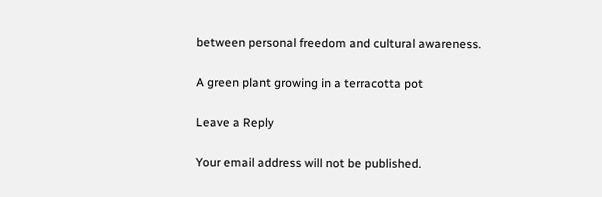between personal freedom and cultural awareness.

A green plant growing in a terracotta pot

Leave a Reply

Your email address will not be published.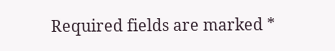Required fields are marked *